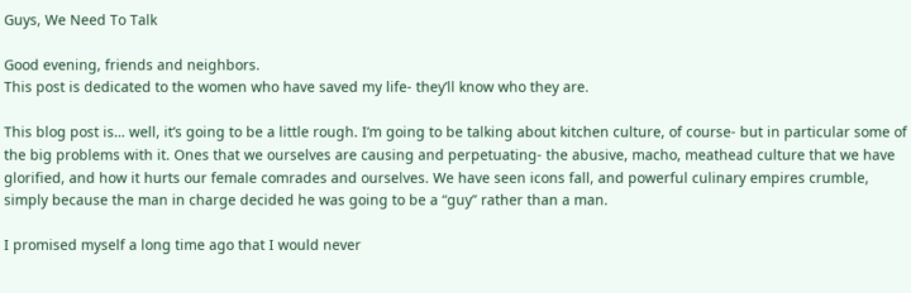Guys, We Need To Talk

Good evening, friends and neighbors.
This post is dedicated to the women who have saved my life- they’ll know who they are.

This blog post is… well, it’s going to be a little rough. I’m going to be talking about kitchen culture, of course- but in particular some of the big problems with it. Ones that we ourselves are causing and perpetuating- the abusive, macho, meathead culture that we have glorified, and how it hurts our female comrades and ourselves. We have seen icons fall, and powerful culinary empires crumble, simply because the man in charge decided he was going to be a “guy” rather than a man.

I promised myself a long time ago that I would never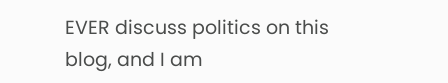EVER discuss politics on this blog, and I am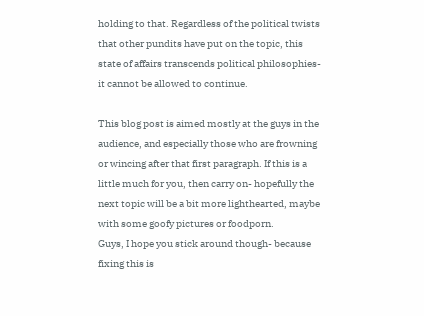holding to that. Regardless of the political twists that other pundits have put on the topic, this state of affairs transcends political philosophies- it cannot be allowed to continue.

This blog post is aimed mostly at the guys in the audience, and especially those who are frowning or wincing after that first paragraph. If this is a little much for you, then carry on- hopefully the next topic will be a bit more lighthearted, maybe with some goofy pictures or foodporn.
Guys, I hope you stick around though- because fixing this is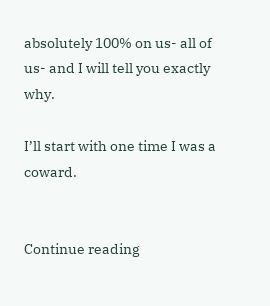absolutely 100% on us- all of us- and I will tell you exactly why.

I’ll start with one time I was a coward.


Continue reading